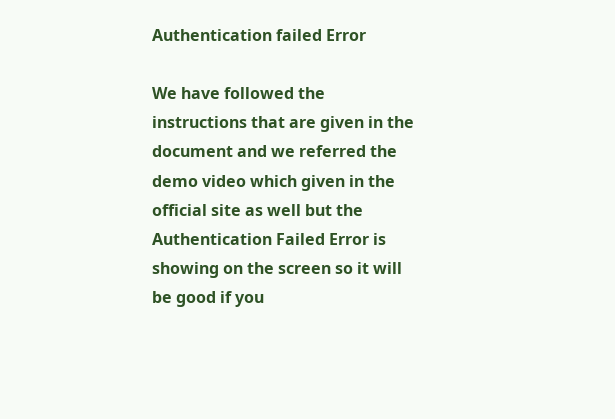Authentication failed Error

We have followed the instructions that are given in the document and we referred the demo video which given in the official site as well but the Authentication Failed Error is showing on the screen so it will be good if you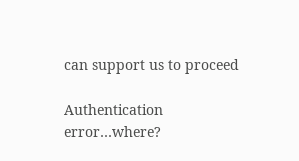can support us to proceed

Authentication error…where?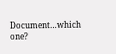Document…which one?